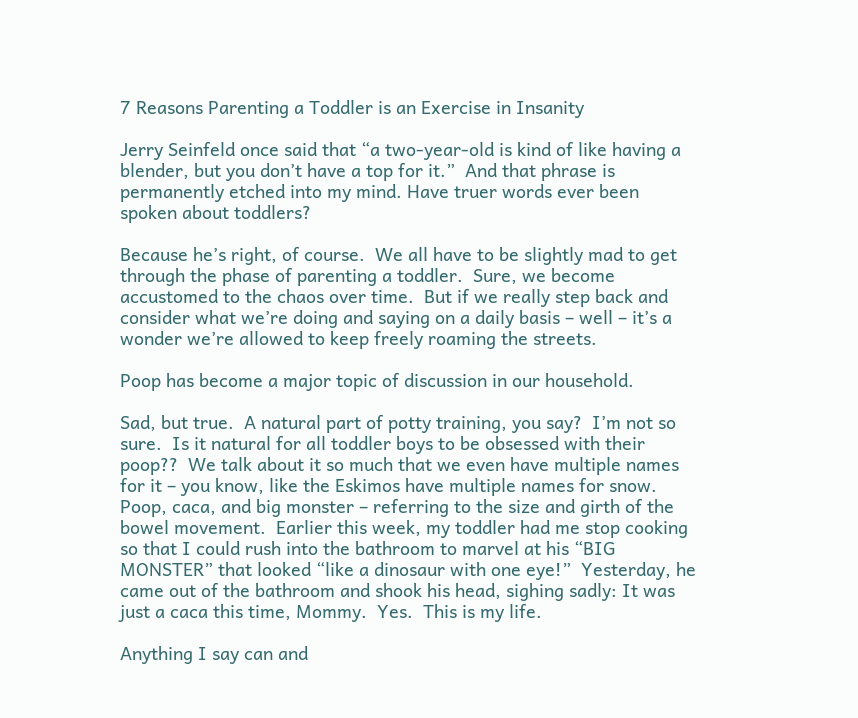7 Reasons Parenting a Toddler is an Exercise in Insanity

Jerry Seinfeld once said that “a two-year-old is kind of like having a blender, but you don’t have a top for it.”  And that phrase is permanently etched into my mind. Have truer words ever been spoken about toddlers?

Because he’s right, of course.  We all have to be slightly mad to get through the phase of parenting a toddler.  Sure, we become accustomed to the chaos over time.  But if we really step back and consider what we’re doing and saying on a daily basis – well – it’s a wonder we’re allowed to keep freely roaming the streets.

Poop has become a major topic of discussion in our household.

Sad, but true.  A natural part of potty training, you say?  I’m not so sure.  Is it natural for all toddler boys to be obsessed with their poop??  We talk about it so much that we even have multiple names for it – you know, like the Eskimos have multiple names for snow.  Poop, caca, and big monster – referring to the size and girth of the bowel movement.  Earlier this week, my toddler had me stop cooking so that I could rush into the bathroom to marvel at his “BIG MONSTER” that looked “like a dinosaur with one eye!”  Yesterday, he came out of the bathroom and shook his head, sighing sadly: It was just a caca this time, Mommy.  Yes.  This is my life.

Anything I say can and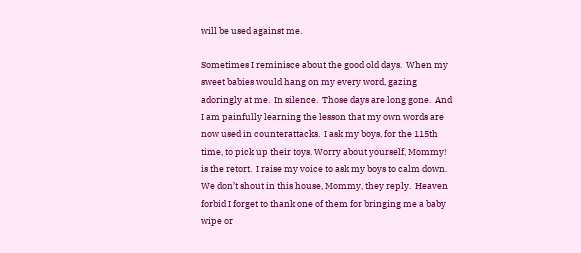will be used against me.

Sometimes I reminisce about the good old days.  When my sweet babies would hang on my every word, gazing adoringly at me.  In silence.  Those days are long gone.  And I am painfully learning the lesson that my own words are now used in counterattacks.  I ask my boys, for the 115th time, to pick up their toys. Worry about yourself, Mommy!  is the retort.  I raise my voice to ask my boys to calm down. We don’t shout in this house, Mommy, they reply.  Heaven forbid I forget to thank one of them for bringing me a baby wipe or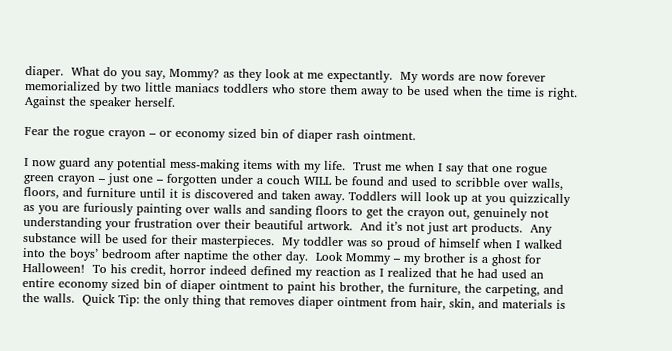diaper.  What do you say, Mommy? as they look at me expectantly.  My words are now forever memorialized by two little maniacs toddlers who store them away to be used when the time is right.  Against the speaker herself.

Fear the rogue crayon – or economy sized bin of diaper rash ointment.

I now guard any potential mess-making items with my life.  Trust me when I say that one rogue green crayon – just one – forgotten under a couch WILL be found and used to scribble over walls, floors, and furniture until it is discovered and taken away. Toddlers will look up at you quizzically as you are furiously painting over walls and sanding floors to get the crayon out, genuinely not understanding your frustration over their beautiful artwork.  And it’s not just art products.  Any substance will be used for their masterpieces.  My toddler was so proud of himself when I walked into the boys’ bedroom after naptime the other day.  Look Mommy – my brother is a ghost for Halloween!  To his credit, horror indeed defined my reaction as I realized that he had used an entire economy sized bin of diaper ointment to paint his brother, the furniture, the carpeting, and the walls.  Quick Tip: the only thing that removes diaper ointment from hair, skin, and materials is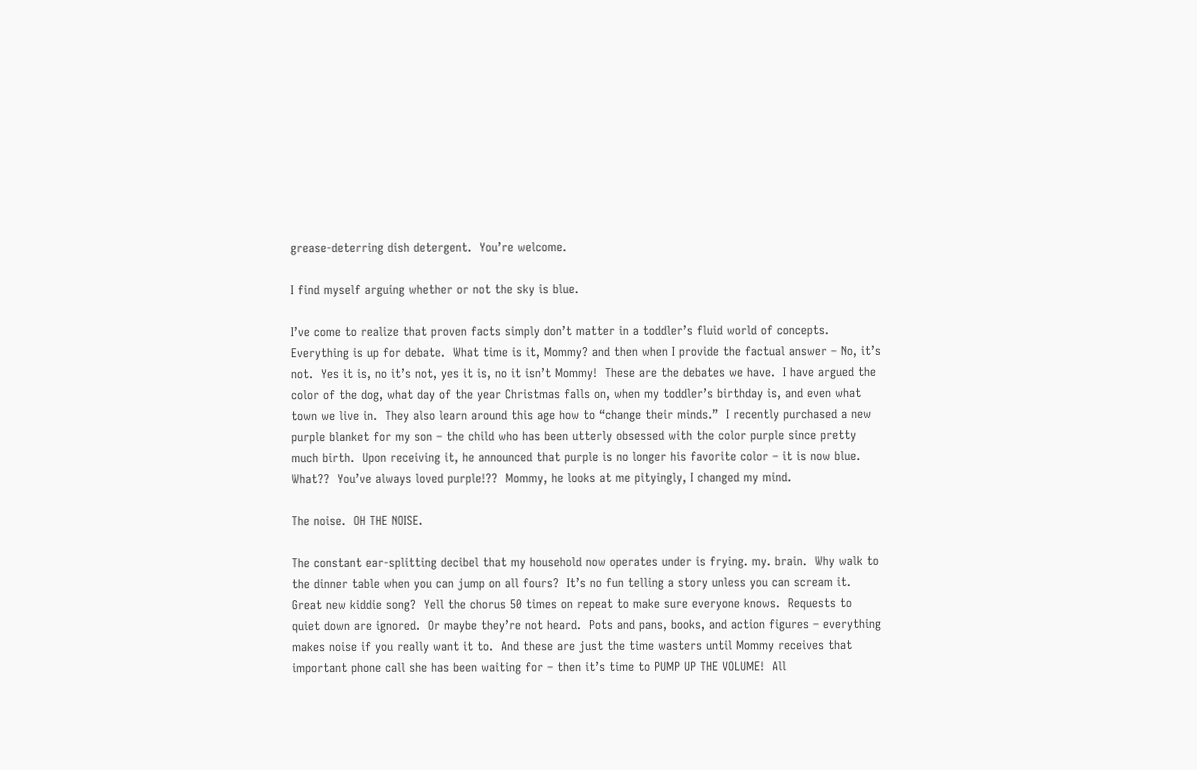grease-deterring dish detergent.  You’re welcome.

I find myself arguing whether or not the sky is blue.

I’ve come to realize that proven facts simply don’t matter in a toddler’s fluid world of concepts.  Everything is up for debate.  What time is it, Mommy? and then when I provide the factual answer – No, it’s not.  Yes it is, no it’s not, yes it is, no it isn’t Mommy!  These are the debates we have.  I have argued the color of the dog, what day of the year Christmas falls on, when my toddler’s birthday is, and even what town we live in.  They also learn around this age how to “change their minds.”  I recently purchased a new purple blanket for my son – the child who has been utterly obsessed with the color purple since pretty much birth.  Upon receiving it, he announced that purple is no longer his favorite color – it is now blue. What??  You’ve always loved purple!??  Mommy, he looks at me pityingly, I changed my mind.

The noise.  OH THE NOISE.

The constant ear-splitting decibel that my household now operates under is frying. my. brain.  Why walk to the dinner table when you can jump on all fours?  It’s no fun telling a story unless you can scream it.  Great new kiddie song?  Yell the chorus 50 times on repeat to make sure everyone knows.  Requests to quiet down are ignored.  Or maybe they’re not heard.  Pots and pans, books, and action figures – everything makes noise if you really want it to.  And these are just the time wasters until Mommy receives that important phone call she has been waiting for – then it’s time to PUMP UP THE VOLUME!  All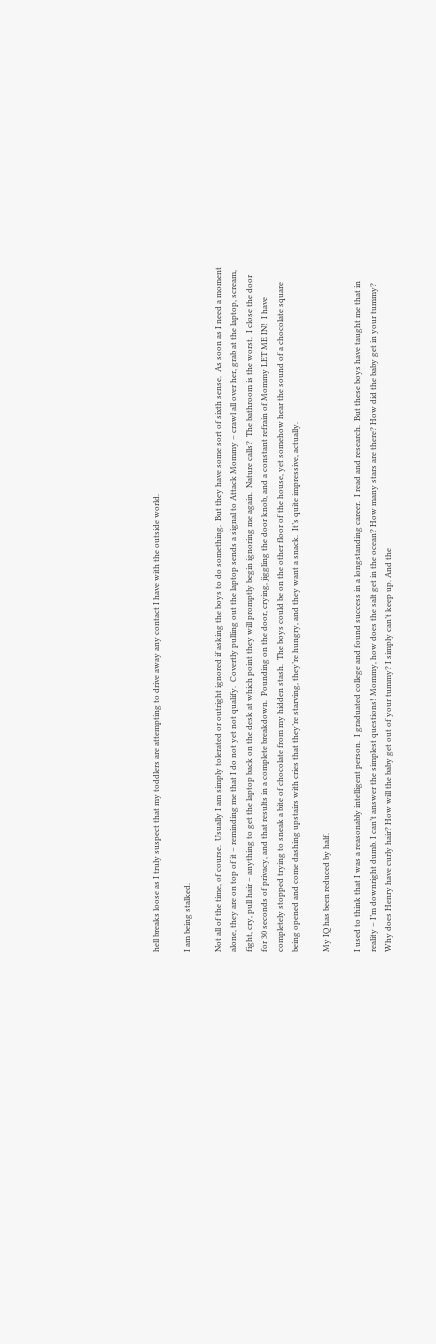hell breaks loose as I truly suspect that my toddlers are attempting to drive away any contact I have with the outside world.

I am being stalked.

Not all of the time, of course.  Usually I am simply tolerated or outright ignored if asking the boys to do something.  But they have some sort of sixth sense.  As soon as I need a moment alone, they are on top of it – reminding me that I do not yet not qualify.  Covertly pulling out the laptop sends a signal to Attack Mommy – crawl all over her, grab at the laptop, scream, fight, cry, pull hair – anything to get the laptop back on the desk at which point they will promptly begin ignoring me again.  Nature calls?  The bathroom is the worst.  I close the door for 30 seconds of privacy, and that results in a complete breakdown.  Pounding on the door, crying, jiggling the door knob, and a constant refrain of Mommy LET ME IN!  I have completely stopped trying to sneak a bite of chocolate from my hidden stash.  The boys could be on the other floor of the house, yet somehow hear the sound of a chocolate square being opened and come dashing upstairs with cries that they’re starving, they’re hungry, and they want a snack.  It’s quite impressive, actually.

My IQ has been reduced by half.

I used to think that I was a reasonably intelligent person.  I graduated college and found success in a longstanding career.  I read and research.  But these boys have taught me that in reality – I’m downright dumb. I can’t answer the simplest questions! Mommy, how does the salt get in the ocean? How many stars are there? How did the baby get in your tummy?  Why does Henry have curly hair? How will the baby get out of your tummy? I simply can’t keep up. And the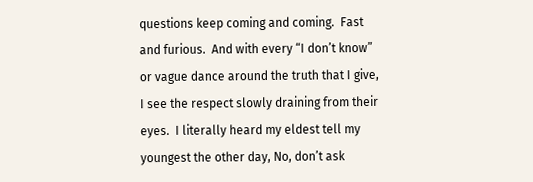questions keep coming and coming.  Fast and furious.  And with every “I don’t know” or vague dance around the truth that I give, I see the respect slowly draining from their eyes.  I literally heard my eldest tell my youngest the other day, No, don’t ask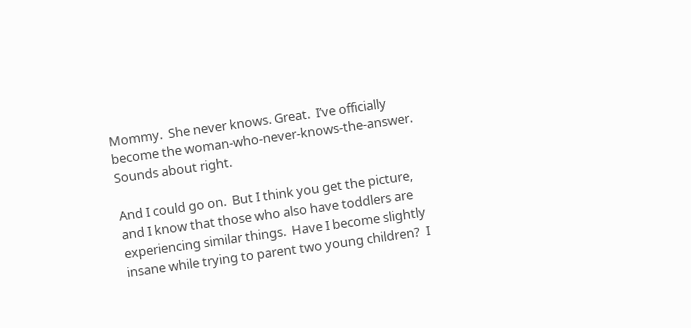Mommy.  She never knows. Great.  I’ve officially become the woman-who-never-knows-the-answer.  Sounds about right.

And I could go on.  But I think you get the picture, and I know that those who also have toddlers are experiencing similar things.  Have I become slightly insane while trying to parent two young children?  I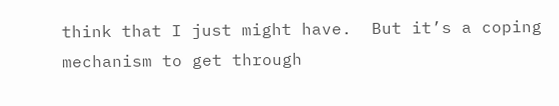think that I just might have.  But it’s a coping mechanism to get through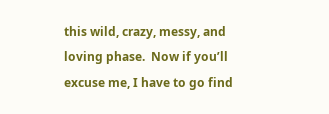this wild, crazy, messy, and loving phase.  Now if you’ll excuse me, I have to go find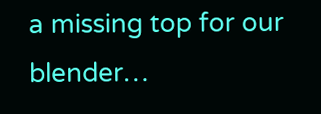a missing top for our blender…